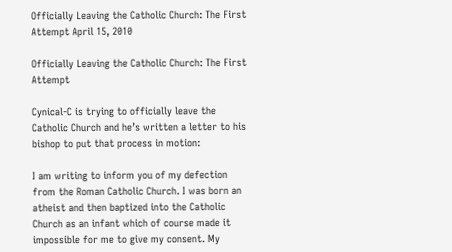Officially Leaving the Catholic Church: The First Attempt April 15, 2010

Officially Leaving the Catholic Church: The First Attempt

Cynical-C is trying to officially leave the Catholic Church and he’s written a letter to his bishop to put that process in motion:

I am writing to inform you of my defection from the Roman Catholic Church. I was born an atheist and then baptized into the Catholic Church as an infant which of course made it impossible for me to give my consent. My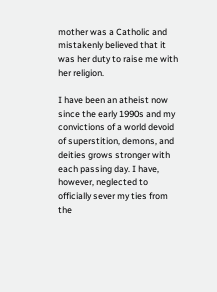mother was a Catholic and mistakenly believed that it was her duty to raise me with her religion.

I have been an atheist now since the early 1990s and my convictions of a world devoid of superstition, demons, and deities grows stronger with each passing day. I have, however, neglected to officially sever my ties from the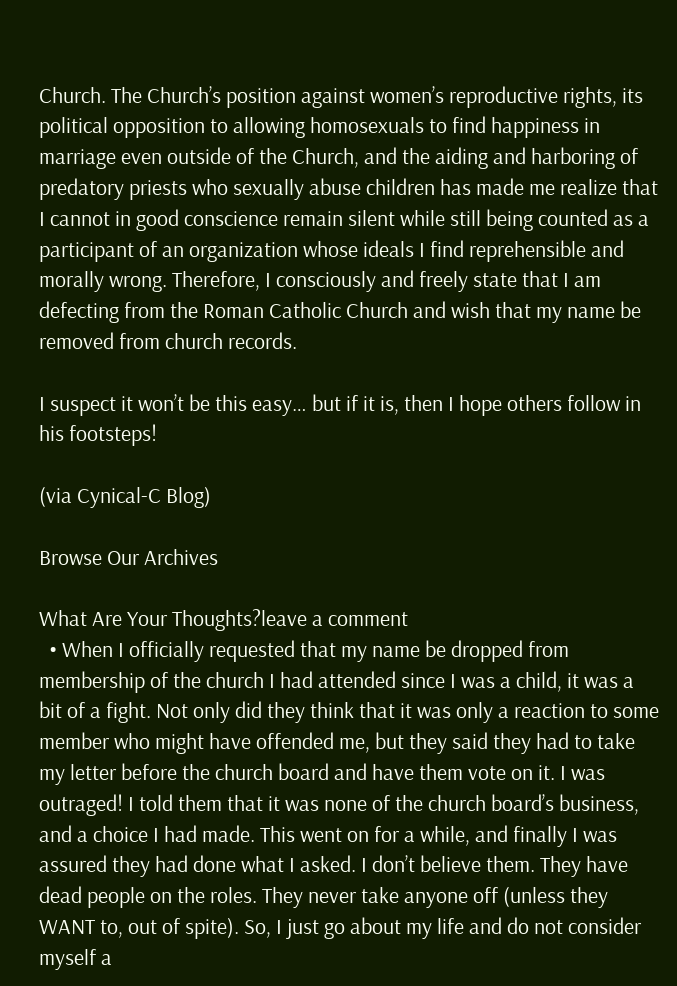Church. The Church’s position against women’s reproductive rights, its political opposition to allowing homosexuals to find happiness in marriage even outside of the Church, and the aiding and harboring of predatory priests who sexually abuse children has made me realize that I cannot in good conscience remain silent while still being counted as a participant of an organization whose ideals I find reprehensible and morally wrong. Therefore, I consciously and freely state that I am defecting from the Roman Catholic Church and wish that my name be removed from church records.

I suspect it won’t be this easy… but if it is, then I hope others follow in his footsteps!

(via Cynical-C Blog)

Browse Our Archives

What Are Your Thoughts?leave a comment
  • When I officially requested that my name be dropped from membership of the church I had attended since I was a child, it was a bit of a fight. Not only did they think that it was only a reaction to some member who might have offended me, but they said they had to take my letter before the church board and have them vote on it. I was outraged! I told them that it was none of the church board’s business, and a choice I had made. This went on for a while, and finally I was assured they had done what I asked. I don’t believe them. They have dead people on the roles. They never take anyone off (unless they WANT to, out of spite). So, I just go about my life and do not consider myself a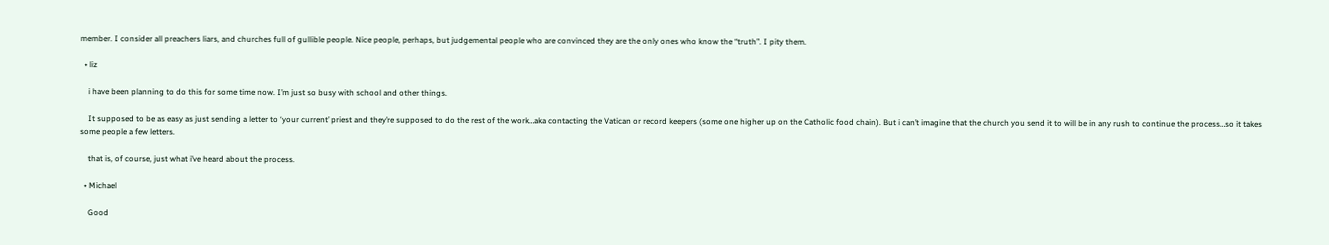member. I consider all preachers liars, and churches full of gullible people. Nice people, perhaps, but judgemental people who are convinced they are the only ones who know the “truth”. I pity them.

  • liz

    i have been planning to do this for some time now. I’m just so busy with school and other things.

    It supposed to be as easy as just sending a letter to ‘your current’ priest and they’re supposed to do the rest of the work…aka contacting the Vatican or record keepers (some one higher up on the Catholic food chain). But i can’t imagine that the church you send it to will be in any rush to continue the process…so it takes some people a few letters.

    that is, of course, just what i’ve heard about the process.

  • Michael

    Good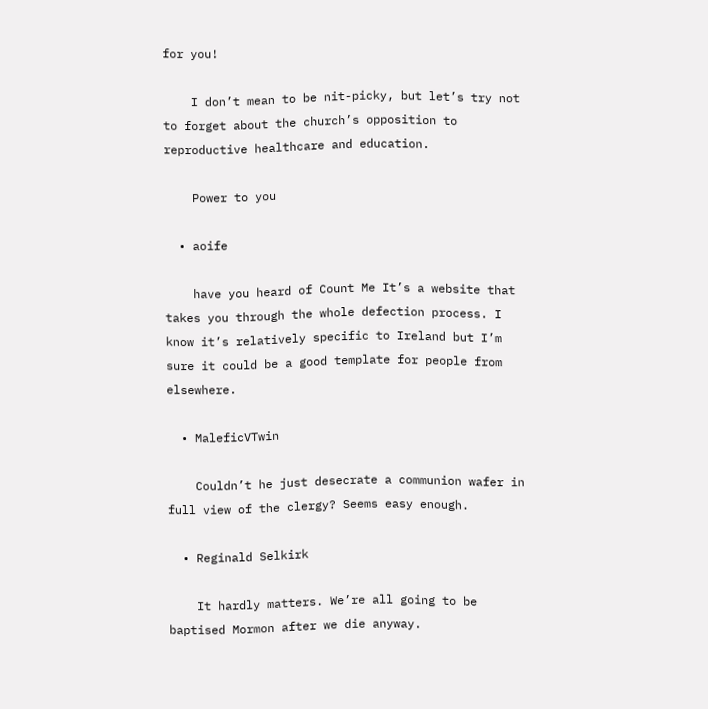for you!

    I don’t mean to be nit-picky, but let’s try not to forget about the church’s opposition to reproductive healthcare and education.

    Power to you

  • aoife

    have you heard of Count Me It’s a website that takes you through the whole defection process. I know it’s relatively specific to Ireland but I’m sure it could be a good template for people from elsewhere.

  • MaleficVTwin

    Couldn’t he just desecrate a communion wafer in full view of the clergy? Seems easy enough.

  • Reginald Selkirk

    It hardly matters. We’re all going to be baptised Mormon after we die anyway.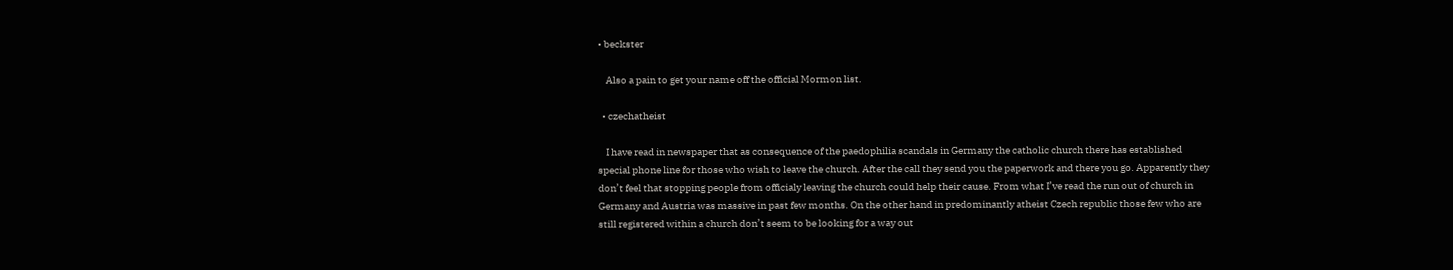• beckster

    Also a pain to get your name off the official Mormon list.

  • czechatheist

    I have read in newspaper that as consequence of the paedophilia scandals in Germany the catholic church there has established special phone line for those who wish to leave the church. After the call they send you the paperwork and there you go. Apparently they don’t feel that stopping people from officialy leaving the church could help their cause. From what I’ve read the run out of church in Germany and Austria was massive in past few months. On the other hand in predominantly atheist Czech republic those few who are still registered within a church don’t seem to be looking for a way out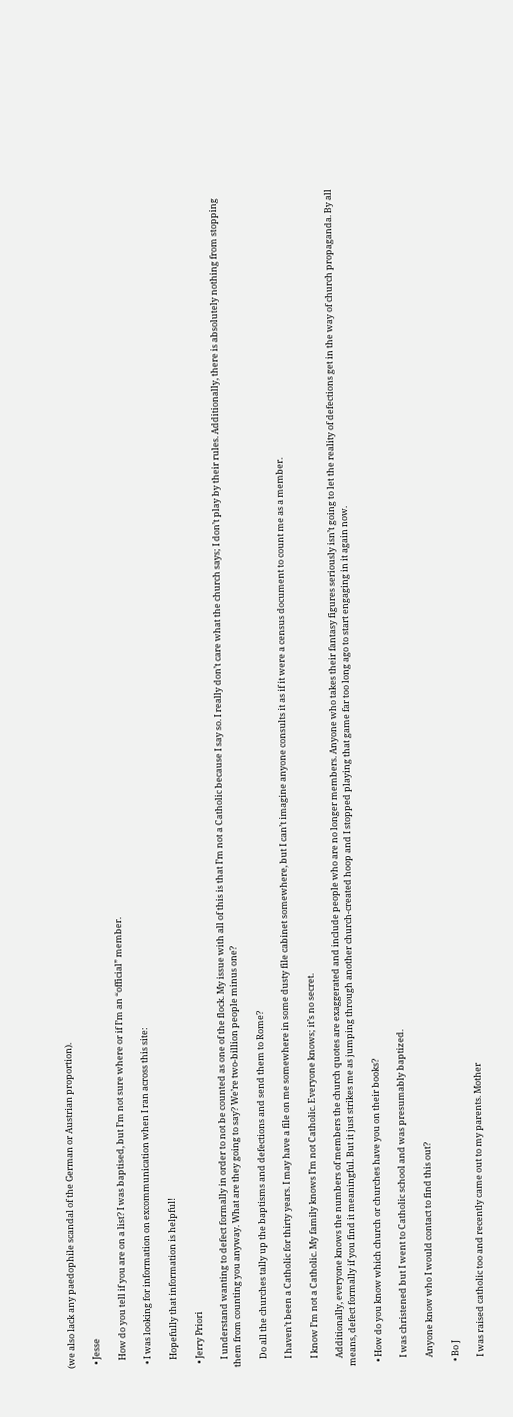(we also lack any paedophile scandal of the German or Austrian proportion).

  • Jesse

    How do you tell if you are on a list? I was baptised, but I’m not sure where or if I’m an “official” member.

  • I was looking for information on excommunication when I ran across this site:

    Hopefully that information is helpful!

  • Jerry Priori

    I understand wanting to defect formally in order to not be counted as one of the flock. My issue with all of this is that I’m not a Catholic because I say so. I really don’t care what the church says; I don’t play by their rules. Additionally, there is absolutely nothing from stopping them from counting you anyway. What are they going to say? We’re two-billion people minus one?

    Do all the churches tally up the baptisms and defections and send them to Rome?

    I haven’t been a Catholic for thirty years. I may have a file on me somewhere in some dusty file cabinet somewhere, but I can’t imagine anyone consults it as if it were a census document to count me as a member.

    I know I’m not a Catholic. My family knows I’m not Catholic. Everyone knows; it’s no secret.

    Additionally, everyone knows the numbers of members the church quotes are exaggerated and include people who are no longer members. Anyone who takes their fantasy figures seriously isn’t going to let the reality of defections get in the way of church propaganda. By all means, defect formally if you find it meaningful. But it just strikes me as jumping through another church-created hoop and I stopped playing that game far too long ago to start engaging in it again now.

  • How do you know which church or churches have you on their books?

    I was christened but I went to Catholic school and was presumably baptized.

    Anyone know who I would contact to find this out?

  • Bo J

    I was raised catholic too and recently came out to my parents. Mother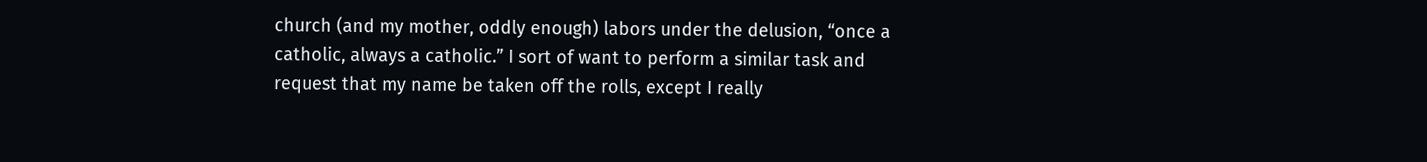church (and my mother, oddly enough) labors under the delusion, “once a catholic, always a catholic.” I sort of want to perform a similar task and request that my name be taken off the rolls, except I really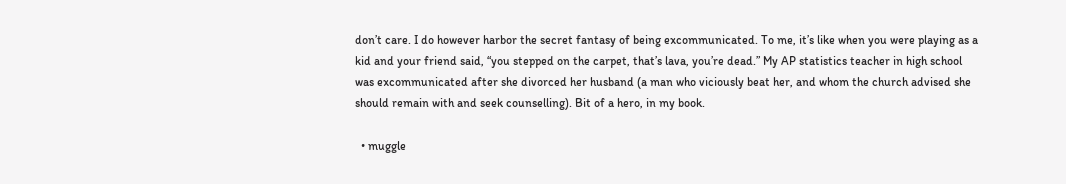don’t care. I do however harbor the secret fantasy of being excommunicated. To me, it’s like when you were playing as a kid and your friend said, “you stepped on the carpet, that’s lava, you’re dead.” My AP statistics teacher in high school was excommunicated after she divorced her husband (a man who viciously beat her, and whom the church advised she should remain with and seek counselling). Bit of a hero, in my book.

  • muggle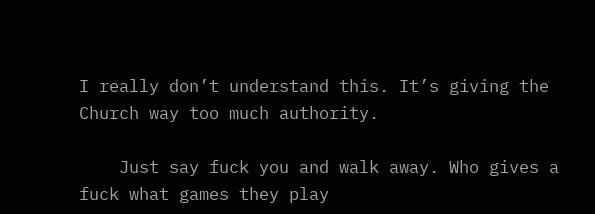I really don’t understand this. It’s giving the Church way too much authority.

    Just say fuck you and walk away. Who gives a fuck what games they play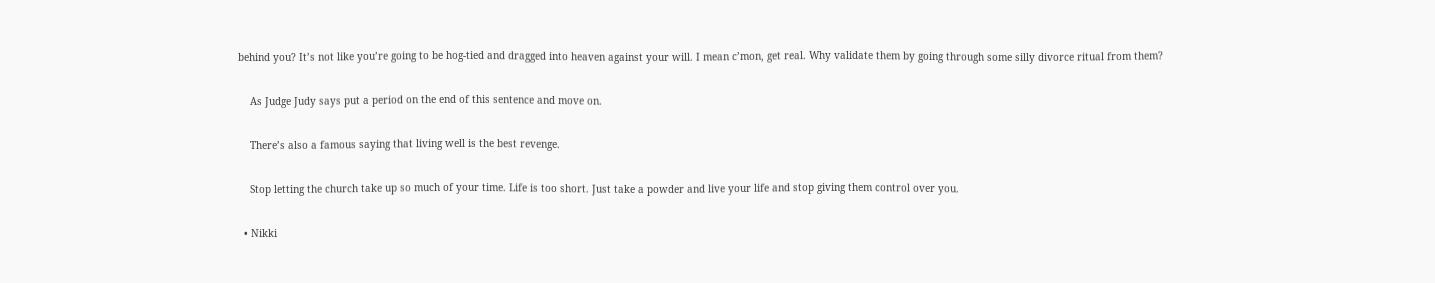behind you? It’s not like you’re going to be hog-tied and dragged into heaven against your will. I mean c’mon, get real. Why validate them by going through some silly divorce ritual from them?

    As Judge Judy says put a period on the end of this sentence and move on.

    There’s also a famous saying that living well is the best revenge.

    Stop letting the church take up so much of your time. Life is too short. Just take a powder and live your life and stop giving them control over you.

  • Nikki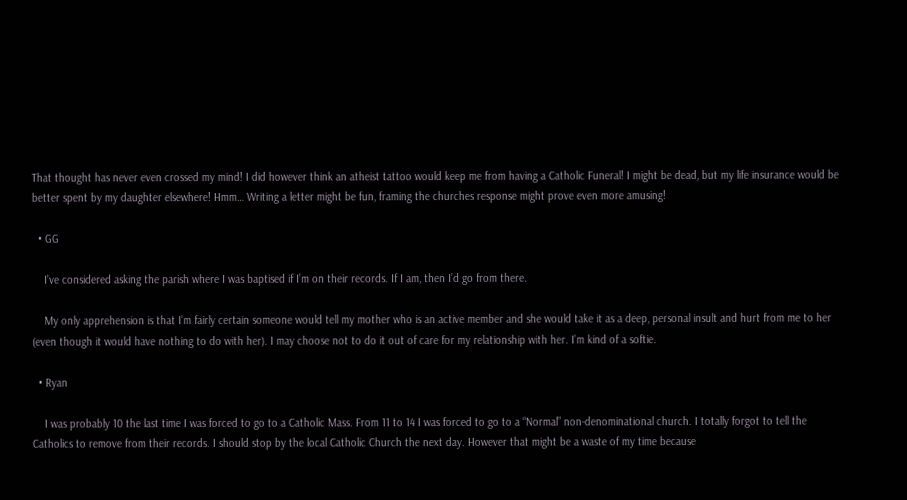That thought has never even crossed my mind! I did however think an atheist tattoo would keep me from having a Catholic Funeral! I might be dead, but my life insurance would be better spent by my daughter elsewhere! Hmm… Writing a letter might be fun, framing the churches response might prove even more amusing!

  • GG

    I’ve considered asking the parish where I was baptised if I’m on their records. If I am, then I’d go from there.

    My only apprehension is that I’m fairly certain someone would tell my mother who is an active member and she would take it as a deep, personal insult and hurt from me to her (even though it would have nothing to do with her). I may choose not to do it out of care for my relationship with her. I’m kind of a softie.

  • Ryan

    I was probably 10 the last time I was forced to go to a Catholic Mass. From 11 to 14 I was forced to go to a “Normal” non-denominational church. I totally forgot to tell the Catholics to remove from their records. I should stop by the local Catholic Church the next day. However that might be a waste of my time because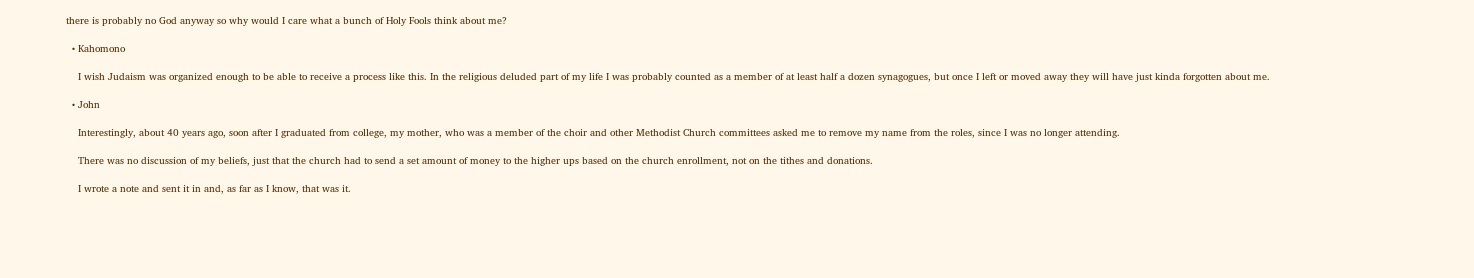there is probably no God anyway so why would I care what a bunch of Holy Fools think about me?

  • Kahomono

    I wish Judaism was organized enough to be able to receive a process like this. In the religious deluded part of my life I was probably counted as a member of at least half a dozen synagogues, but once I left or moved away they will have just kinda forgotten about me.

  • John

    Interestingly, about 40 years ago, soon after I graduated from college, my mother, who was a member of the choir and other Methodist Church committees asked me to remove my name from the roles, since I was no longer attending.

    There was no discussion of my beliefs, just that the church had to send a set amount of money to the higher ups based on the church enrollment, not on the tithes and donations.

    I wrote a note and sent it in and, as far as I know, that was it.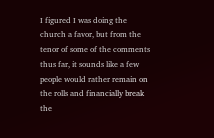I figured I was doing the church a favor, but from the tenor of some of the comments thus far, it sounds like a few people would rather remain on the rolls and financially break the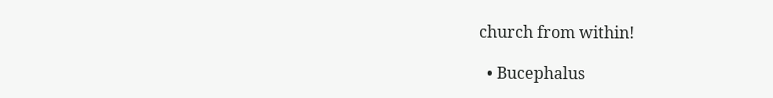church from within!

  • Bucephalus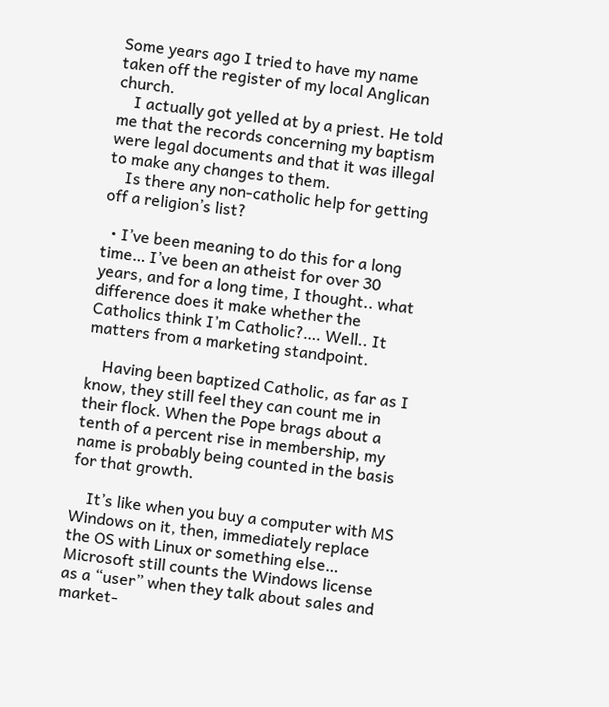Some years ago I tried to have my name taken off the register of my local Anglican church.
    I actually got yelled at by a priest. He told me that the records concerning my baptism were legal documents and that it was illegal to make any changes to them.
    Is there any non-catholic help for getting off a religion’s list?

  • I’ve been meaning to do this for a long time… I’ve been an atheist for over 30 years, and for a long time, I thought.. what difference does it make whether the Catholics think I’m Catholic?…. Well.. It matters from a marketing standpoint.

    Having been baptized Catholic, as far as I know, they still feel they can count me in their flock. When the Pope brags about a tenth of a percent rise in membership, my name is probably being counted in the basis for that growth.

    It’s like when you buy a computer with MS Windows on it, then, immediately replace the OS with Linux or something else… Microsoft still counts the Windows license as a “user” when they talk about sales and market-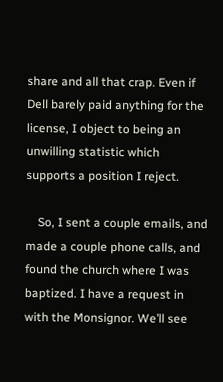share and all that crap. Even if Dell barely paid anything for the license, I object to being an unwilling statistic which supports a position I reject.

    So, I sent a couple emails, and made a couple phone calls, and found the church where I was baptized. I have a request in with the Monsignor. We’ll see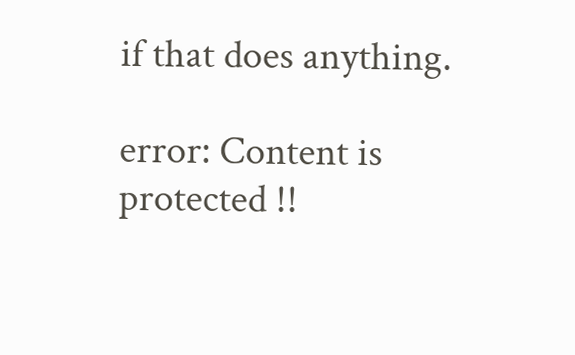if that does anything.

error: Content is protected !!